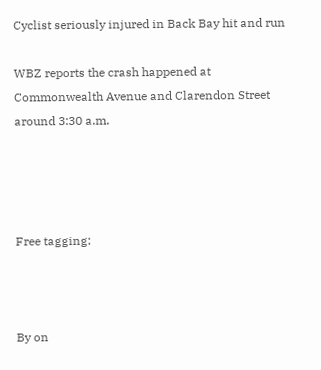Cyclist seriously injured in Back Bay hit and run

WBZ reports the crash happened at Commonwealth Avenue and Clarendon Street around 3:30 a.m.




Free tagging:



By on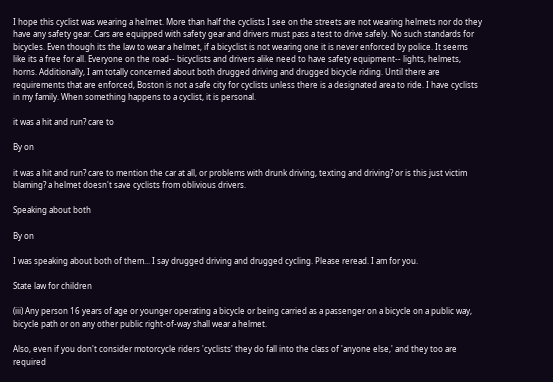I hope this cyclist was wearing a helmet. More than half the cyclists I see on the streets are not wearing helmets nor do they have any safety gear. Cars are equipped with safety gear and drivers must pass a test to drive safely. No such standards for bicycles. Even though its the law to wear a helmet, if a bicyclist is not wearing one it is never enforced by police. It seems like its a free for all. Everyone on the road-- bicyclists and drivers alike need to have safety equipment-- lights, helmets, horns. Additionally, I am totally concerned about both drugged driving and drugged bicycle riding. Until there are requirements that are enforced, Boston is not a safe city for cyclists unless there is a designated area to ride. I have cyclists in my family. When something happens to a cyclist, it is personal.

it was a hit and run? care to

By on

it was a hit and run? care to mention the car at all, or problems with drunk driving, texting and driving? or is this just victim blaming? a helmet doesn't save cyclists from oblivious drivers.

Speaking about both

By on

I was speaking about both of them... I say drugged driving and drugged cycling. Please reread. I am for you.

State law for children

(iii) Any person 16 years of age or younger operating a bicycle or being carried as a passenger on a bicycle on a public way, bicycle path or on any other public right-of-way shall wear a helmet.

Also, even if you don't consider motorcycle riders 'cyclists' they do fall into the class of 'anyone else,' and they too are required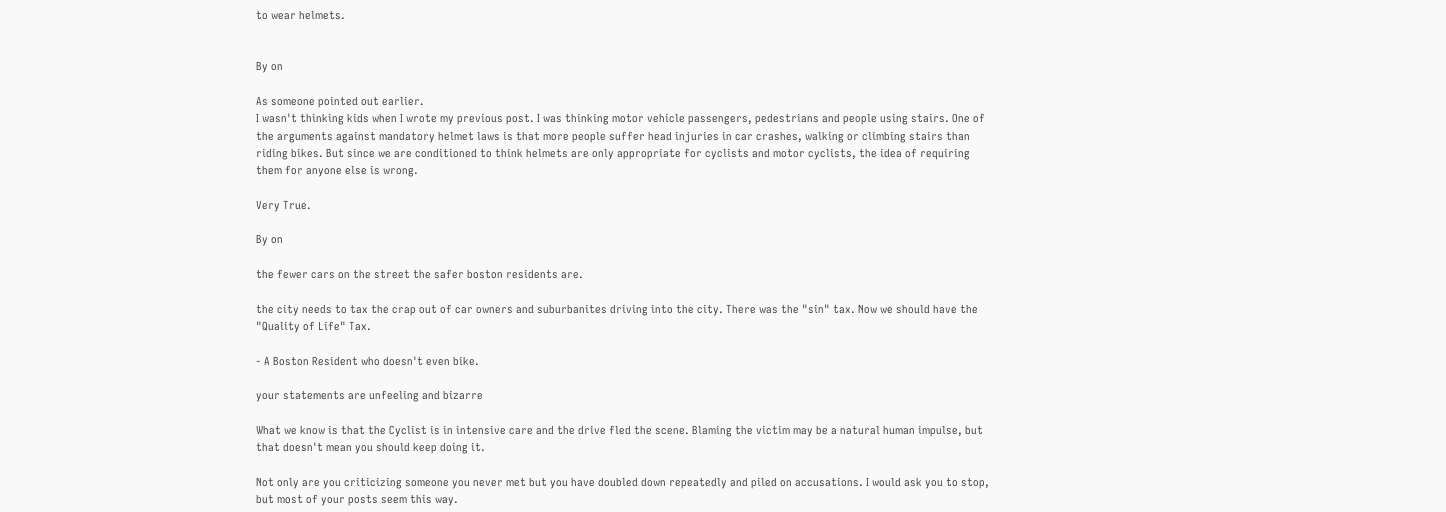to wear helmets.


By on

As someone pointed out earlier.
I wasn't thinking kids when I wrote my previous post. I was thinking motor vehicle passengers, pedestrians and people using stairs. One of the arguments against mandatory helmet laws is that more people suffer head injuries in car crashes, walking or climbing stairs than riding bikes. But since we are conditioned to think helmets are only appropriate for cyclists and motor cyclists, the idea of requiring them for anyone else is wrong.

Very True.

By on

the fewer cars on the street the safer boston residents are.

the city needs to tax the crap out of car owners and suburbanites driving into the city. There was the "sin" tax. Now we should have the "Quality of Life" Tax.

- A Boston Resident who doesn't even bike.

your statements are unfeeling and bizarre

What we know is that the Cyclist is in intensive care and the drive fled the scene. Blaming the victim may be a natural human impulse, but that doesn't mean you should keep doing it.

Not only are you criticizing someone you never met but you have doubled down repeatedly and piled on accusations. I would ask you to stop, but most of your posts seem this way.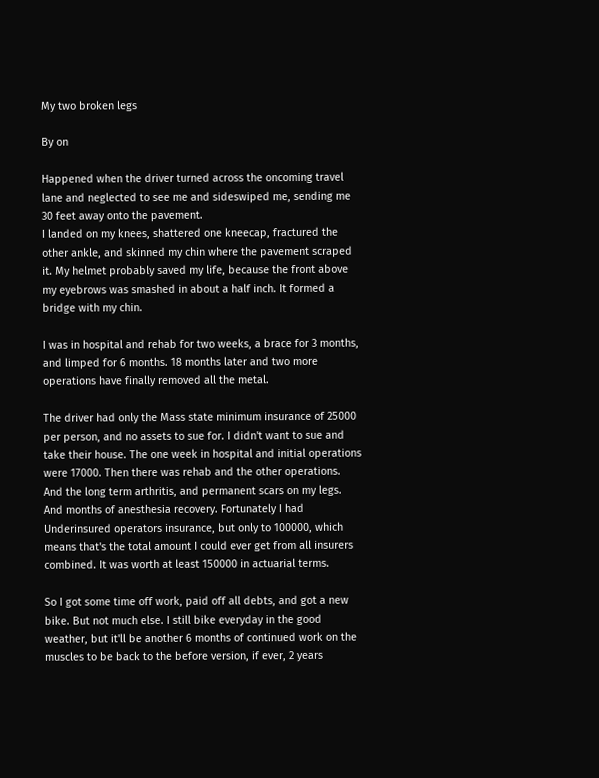My two broken legs

By on

Happened when the driver turned across the oncoming travel lane and neglected to see me and sideswiped me, sending me 30 feet away onto the pavement.
I landed on my knees, shattered one kneecap, fractured the other ankle, and skinned my chin where the pavement scraped it. My helmet probably saved my life, because the front above my eyebrows was smashed in about a half inch. It formed a bridge with my chin.

I was in hospital and rehab for two weeks, a brace for 3 months, and limped for 6 months. 18 months later and two more operations have finally removed all the metal.

The driver had only the Mass state minimum insurance of 25000 per person, and no assets to sue for. I didn't want to sue and take their house. The one week in hospital and initial operations were 17000. Then there was rehab and the other operations. And the long term arthritis, and permanent scars on my legs. And months of anesthesia recovery. Fortunately I had Underinsured operators insurance, but only to 100000, which means that's the total amount I could ever get from all insurers combined. It was worth at least 150000 in actuarial terms.

So I got some time off work, paid off all debts, and got a new bike. But not much else. I still bike everyday in the good weather, but it'll be another 6 months of continued work on the muscles to be back to the before version, if ever, 2 years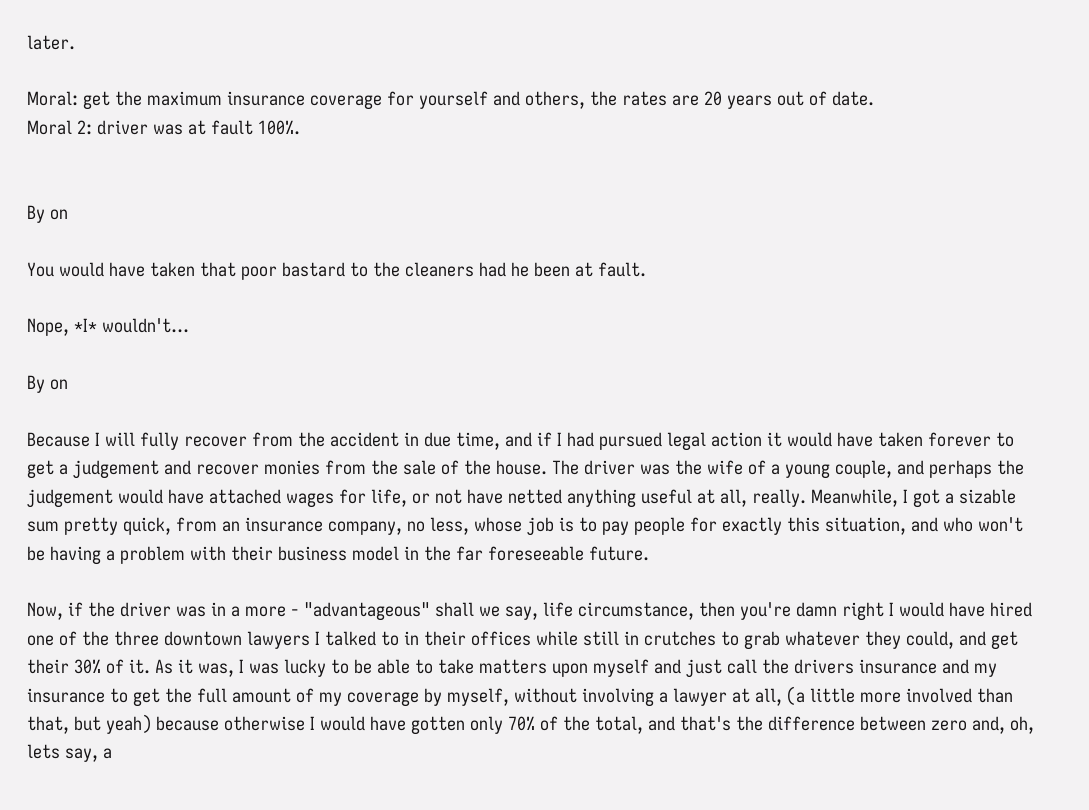later.

Moral: get the maximum insurance coverage for yourself and others, the rates are 20 years out of date.
Moral 2: driver was at fault 100%.


By on

You would have taken that poor bastard to the cleaners had he been at fault.

Nope, *I* wouldn't...

By on

Because I will fully recover from the accident in due time, and if I had pursued legal action it would have taken forever to get a judgement and recover monies from the sale of the house. The driver was the wife of a young couple, and perhaps the judgement would have attached wages for life, or not have netted anything useful at all, really. Meanwhile, I got a sizable sum pretty quick, from an insurance company, no less, whose job is to pay people for exactly this situation, and who won't be having a problem with their business model in the far foreseeable future.

Now, if the driver was in a more - "advantageous" shall we say, life circumstance, then you're damn right I would have hired one of the three downtown lawyers I talked to in their offices while still in crutches to grab whatever they could, and get their 30% of it. As it was, I was lucky to be able to take matters upon myself and just call the drivers insurance and my insurance to get the full amount of my coverage by myself, without involving a lawyer at all, (a little more involved than that, but yeah) because otherwise I would have gotten only 70% of the total, and that's the difference between zero and, oh, lets say, a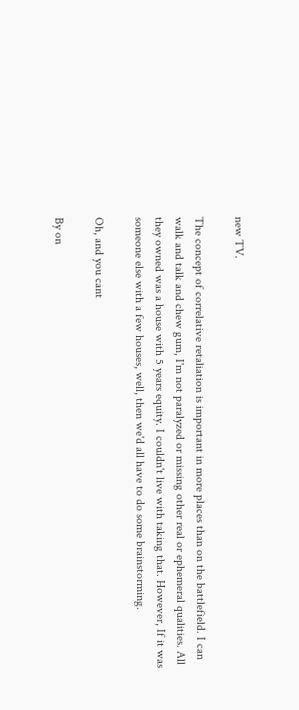new TV.

The concept of correlative retaliation is important in more places than on the battlefield. I can walk and talk and chew gum, I'm not paralyzed or missing other real or ephemeral qualities. All they owned was a house with 5 years equity. I couldn't live with taking that. However, If it was someone else with a few houses, well, then we'd all have to do some brainstorming.

Oh, and you cant

By on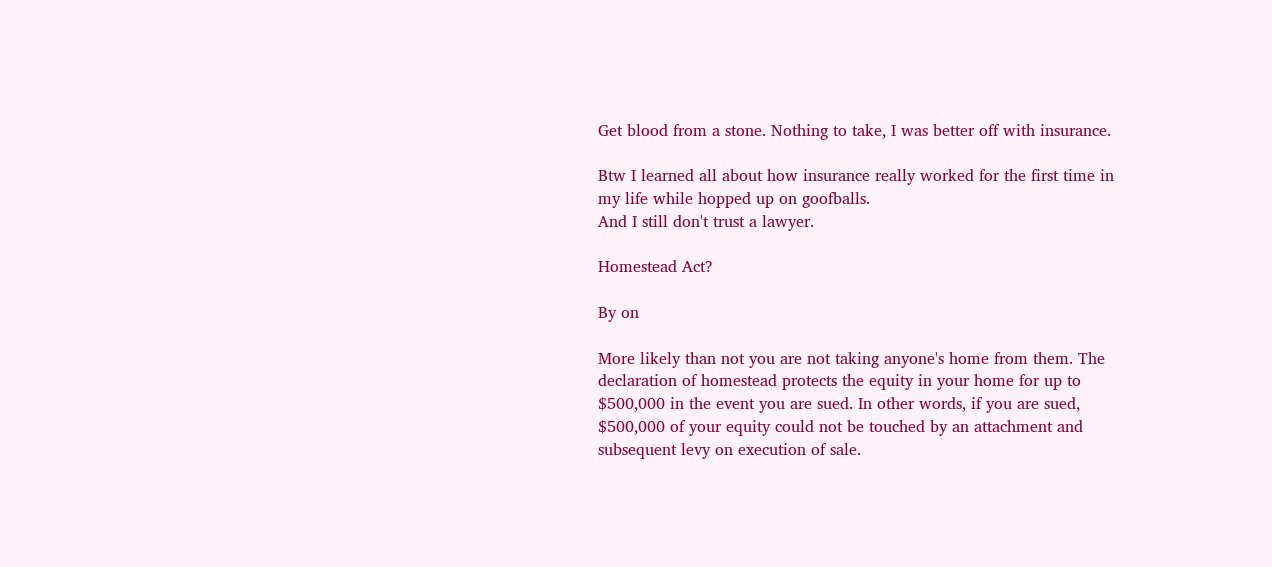Get blood from a stone. Nothing to take, I was better off with insurance.

Btw I learned all about how insurance really worked for the first time in my life while hopped up on goofballs.
And I still don't trust a lawyer.

Homestead Act?

By on

More likely than not you are not taking anyone's home from them. The declaration of homestead protects the equity in your home for up to $500,000 in the event you are sued. In other words, if you are sued, $500,000 of your equity could not be touched by an attachment and subsequent levy on execution of sale.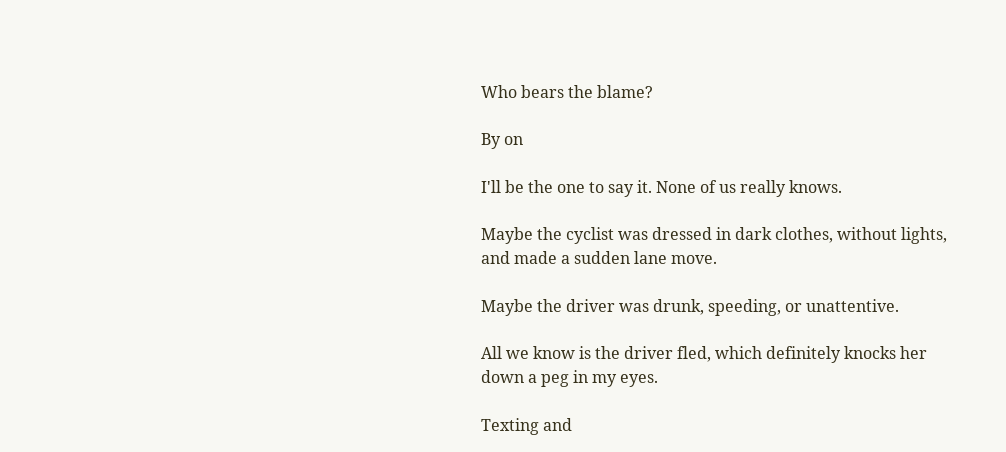Who bears the blame?

By on

I'll be the one to say it. None of us really knows.

Maybe the cyclist was dressed in dark clothes, without lights, and made a sudden lane move.

Maybe the driver was drunk, speeding, or unattentive.

All we know is the driver fled, which definitely knocks her down a peg in my eyes.

Texting and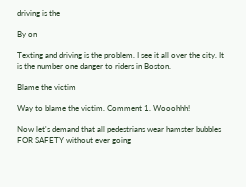driving is the

By on

Texting and driving is the problem. I see it all over the city. It is the number one danger to riders in Boston.

Blame the victim

Way to blame the victim. Comment 1. Wooohhh!

Now let's demand that all pedestrians wear hamster bubbles FOR SAFETY without ever going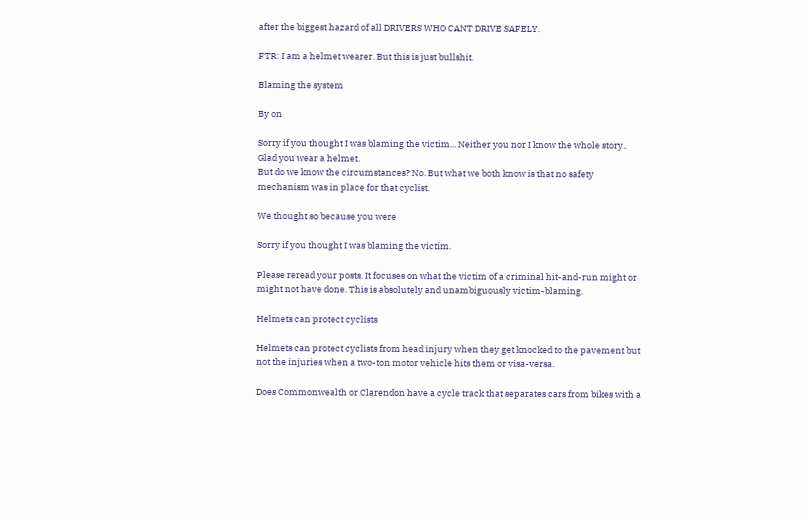after the biggest hazard of all DRIVERS WHO CANT DRIVE SAFELY.

FTR: I am a helmet wearer. But this is just bullshit.

Blaming the system

By on

Sorry if you thought I was blaming the victim... Neither you nor I know the whole story.. Glad you wear a helmet.
But do we know the circumstances? No. But what we both know is that no safety mechanism was in place for that cyclist.

We thought so because you were

Sorry if you thought I was blaming the victim.

Please reread your posts. It focuses on what the victim of a criminal hit-and-run might or might not have done. This is absolutely and unambiguously victim-blaming.

Helmets can protect cyclists

Helmets can protect cyclists from head injury when they get knocked to the pavement but not the injuries when a two-ton motor vehicle hits them or visa-versa.

Does Commonwealth or Clarendon have a cycle track that separates cars from bikes with a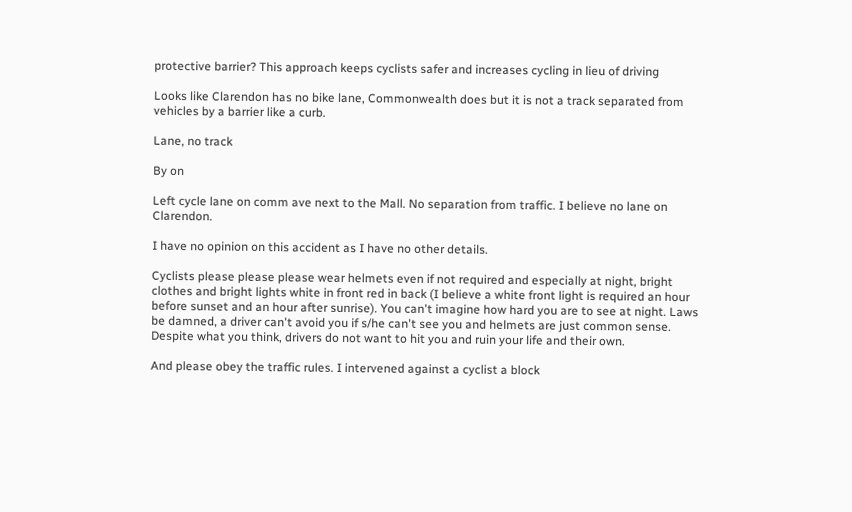protective barrier? This approach keeps cyclists safer and increases cycling in lieu of driving

Looks like Clarendon has no bike lane, Commonwealth does but it is not a track separated from vehicles by a barrier like a curb.

Lane, no track

By on

Left cycle lane on comm ave next to the Mall. No separation from traffic. I believe no lane on Clarendon.

I have no opinion on this accident as I have no other details.

Cyclists please please please wear helmets even if not required and especially at night, bright clothes and bright lights white in front red in back (I believe a white front light is required an hour before sunset and an hour after sunrise). You can't imagine how hard you are to see at night. Laws be damned, a driver can't avoid you if s/he can't see you and helmets are just common sense. Despite what you think, drivers do not want to hit you and ruin your life and their own.

And please obey the traffic rules. I intervened against a cyclist a block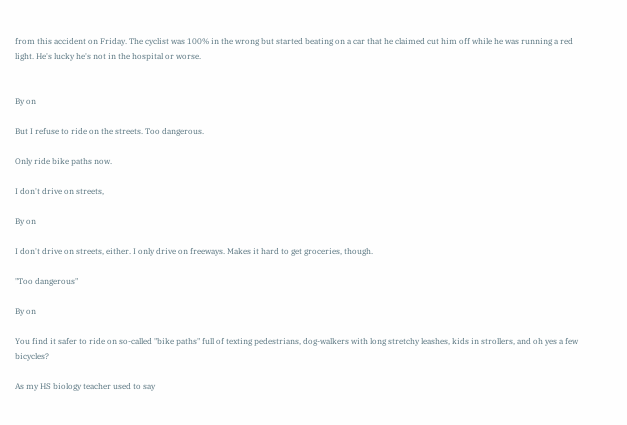from this accident on Friday. The cyclist was 100% in the wrong but started beating on a car that he claimed cut him off while he was running a red light. He's lucky he's not in the hospital or worse.


By on

But I refuse to ride on the streets. Too dangerous.

Only ride bike paths now.

I don't drive on streets,

By on

I don't drive on streets, either. I only drive on freeways. Makes it hard to get groceries, though.

"Too dangerous"

By on

You find it safer to ride on so-called "bike paths" full of texting pedestrians, dog-walkers with long stretchy leashes, kids in strollers, and oh yes a few bicycles?

As my HS biology teacher used to say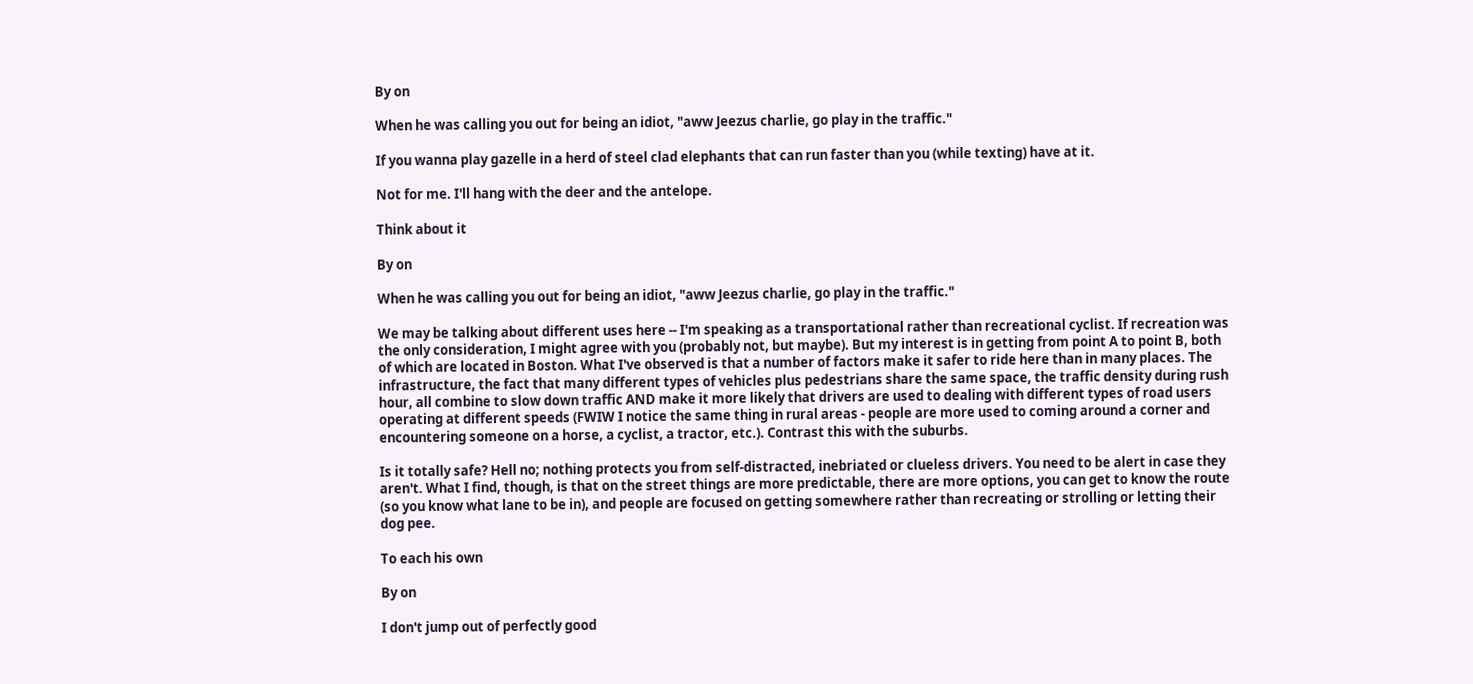By on

When he was calling you out for being an idiot, "aww Jeezus charlie, go play in the traffic."

If you wanna play gazelle in a herd of steel clad elephants that can run faster than you (while texting) have at it.

Not for me. I'll hang with the deer and the antelope.

Think about it

By on

When he was calling you out for being an idiot, "aww Jeezus charlie, go play in the traffic."

We may be talking about different uses here -- I'm speaking as a transportational rather than recreational cyclist. If recreation was the only consideration, I might agree with you (probably not, but maybe). But my interest is in getting from point A to point B, both of which are located in Boston. What I've observed is that a number of factors make it safer to ride here than in many places. The infrastructure, the fact that many different types of vehicles plus pedestrians share the same space, the traffic density during rush hour, all combine to slow down traffic AND make it more likely that drivers are used to dealing with different types of road users operating at different speeds (FWIW I notice the same thing in rural areas - people are more used to coming around a corner and encountering someone on a horse, a cyclist, a tractor, etc.). Contrast this with the suburbs.

Is it totally safe? Hell no; nothing protects you from self-distracted, inebriated or clueless drivers. You need to be alert in case they aren't. What I find, though, is that on the street things are more predictable, there are more options, you can get to know the route (so you know what lane to be in), and people are focused on getting somewhere rather than recreating or strolling or letting their dog pee.

To each his own

By on

I don't jump out of perfectly good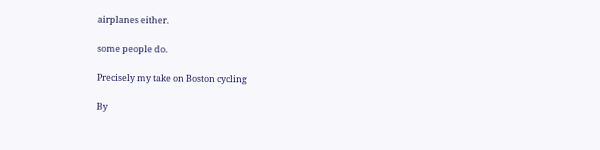airplanes either.

some people do.

Precisely my take on Boston cycling

By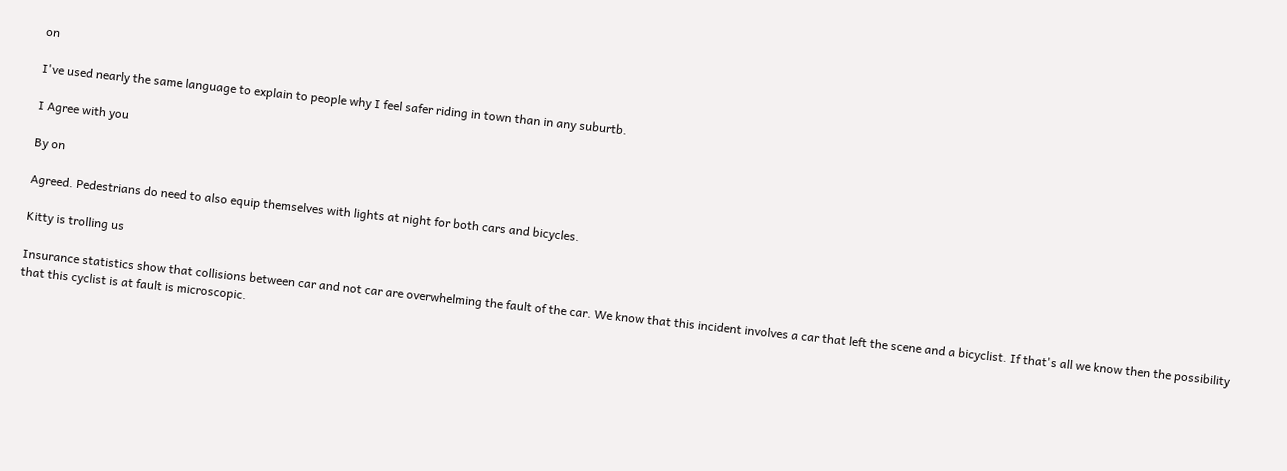on

I've used nearly the same language to explain to people why I feel safer riding in town than in any suburtb.

I Agree with you

By on

Agreed. Pedestrians do need to also equip themselves with lights at night for both cars and bicycles.

Kitty is trolling us

Insurance statistics show that collisions between car and not car are overwhelming the fault of the car. We know that this incident involves a car that left the scene and a bicyclist. If that's all we know then the possibility that this cyclist is at fault is microscopic.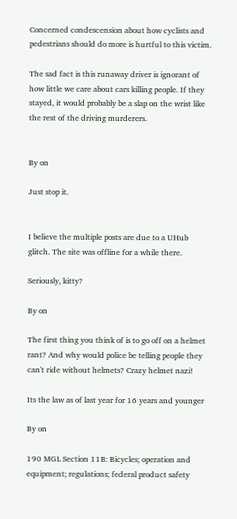Concerned condescension about how cyclists and pedestrians should do more is hurtful to this victim.

The sad fact is this runaway driver is ignorant of how little we care about cars killing people. If they stayed, it would probably be a slap on the wrist like the rest of the driving murderers.


By on

Just stop it.


I believe the multiple posts are due to a UHub glitch. The site was offline for a while there.

Seriously, kitty?

By on

The first thing you think of is to go off on a helmet rant? And why would police be telling people they can't ride without helmets? Crazy helmet nazi!

Its the law as of last year for 16 years and younger

By on

190 MGL Section 11B: Bicycles; operation and equipment; regulations; federal product safety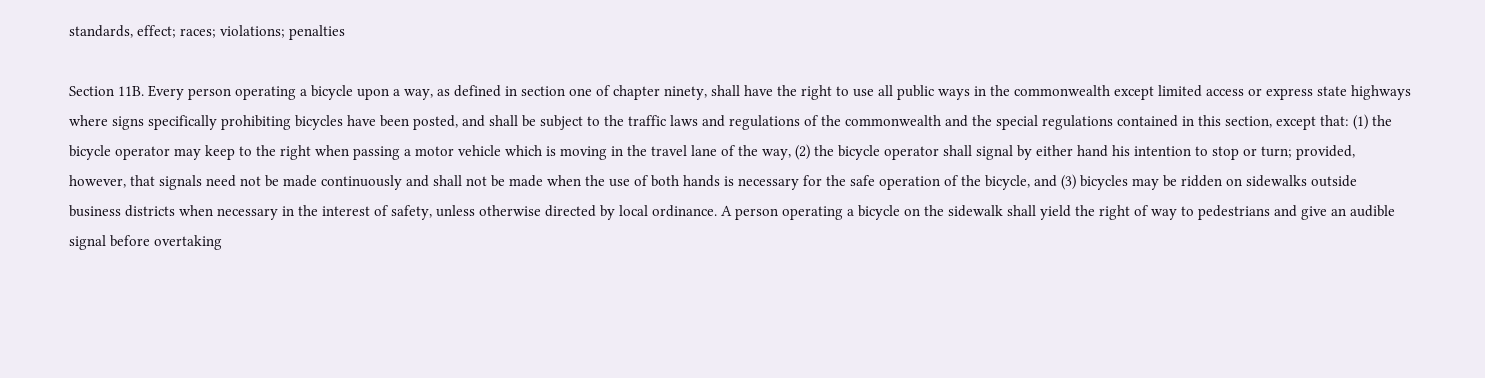standards, effect; races; violations; penalties

Section 11B. Every person operating a bicycle upon a way, as defined in section one of chapter ninety, shall have the right to use all public ways in the commonwealth except limited access or express state highways where signs specifically prohibiting bicycles have been posted, and shall be subject to the traffic laws and regulations of the commonwealth and the special regulations contained in this section, except that: (1) the bicycle operator may keep to the right when passing a motor vehicle which is moving in the travel lane of the way, (2) the bicycle operator shall signal by either hand his intention to stop or turn; provided, however, that signals need not be made continuously and shall not be made when the use of both hands is necessary for the safe operation of the bicycle, and (3) bicycles may be ridden on sidewalks outside business districts when necessary in the interest of safety, unless otherwise directed by local ordinance. A person operating a bicycle on the sidewalk shall yield the right of way to pedestrians and give an audible signal before overtaking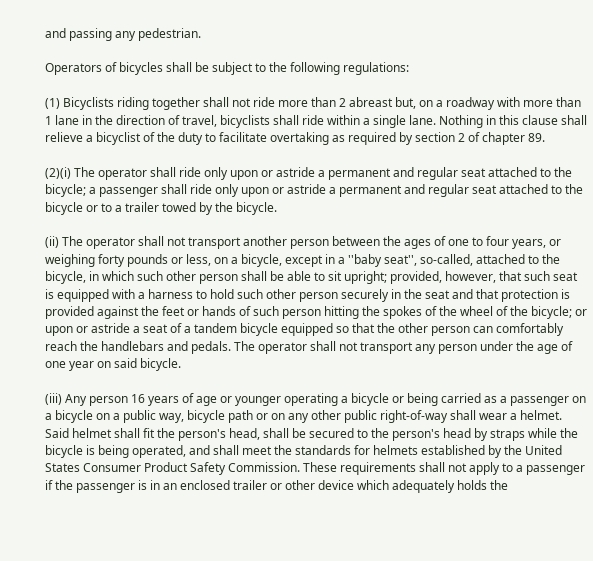and passing any pedestrian.

Operators of bicycles shall be subject to the following regulations:

(1) Bicyclists riding together shall not ride more than 2 abreast but, on a roadway with more than 1 lane in the direction of travel, bicyclists shall ride within a single lane. Nothing in this clause shall relieve a bicyclist of the duty to facilitate overtaking as required by section 2 of chapter 89.

(2)(i) The operator shall ride only upon or astride a permanent and regular seat attached to the bicycle; a passenger shall ride only upon or astride a permanent and regular seat attached to the bicycle or to a trailer towed by the bicycle.

(ii) The operator shall not transport another person between the ages of one to four years, or weighing forty pounds or less, on a bicycle, except in a ''baby seat'', so-called, attached to the bicycle, in which such other person shall be able to sit upright; provided, however, that such seat is equipped with a harness to hold such other person securely in the seat and that protection is provided against the feet or hands of such person hitting the spokes of the wheel of the bicycle; or upon or astride a seat of a tandem bicycle equipped so that the other person can comfortably reach the handlebars and pedals. The operator shall not transport any person under the age of one year on said bicycle.

(iii) Any person 16 years of age or younger operating a bicycle or being carried as a passenger on a bicycle on a public way, bicycle path or on any other public right-of-way shall wear a helmet. Said helmet shall fit the person's head, shall be secured to the person's head by straps while the bicycle is being operated, and shall meet the standards for helmets established by the United States Consumer Product Safety Commission. These requirements shall not apply to a passenger if the passenger is in an enclosed trailer or other device which adequately holds the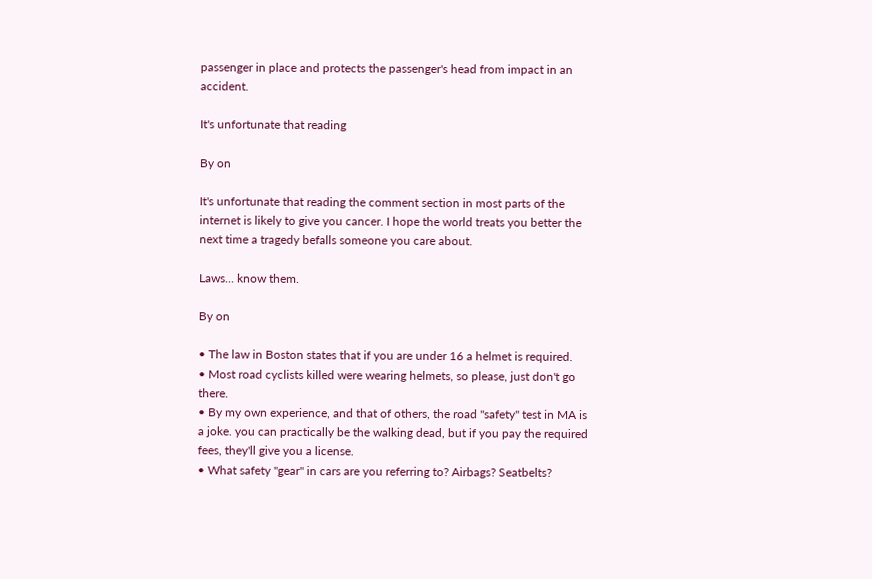passenger in place and protects the passenger's head from impact in an accident.

It's unfortunate that reading

By on

It's unfortunate that reading the comment section in most parts of the internet is likely to give you cancer. I hope the world treats you better the next time a tragedy befalls someone you care about.

Laws... know them.

By on

• The law in Boston states that if you are under 16 a helmet is required.
• Most road cyclists killed were wearing helmets, so please, just don't go there.
• By my own experience, and that of others, the road "safety" test in MA is a joke. you can practically be the walking dead, but if you pay the required fees, they'll give you a license.
• What safety "gear" in cars are you referring to? Airbags? Seatbelts?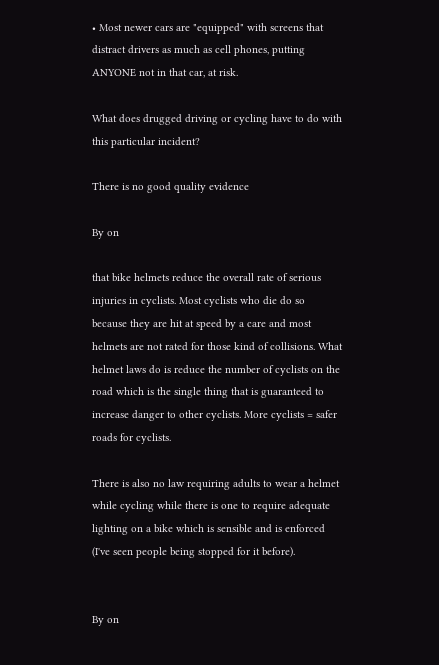• Most newer cars are "equipped" with screens that distract drivers as much as cell phones, putting ANYONE not in that car, at risk.

What does drugged driving or cycling have to do with this particular incident?

There is no good quality evidence

By on

that bike helmets reduce the overall rate of serious injuries in cyclists. Most cyclists who die do so because they are hit at speed by a care and most helmets are not rated for those kind of collisions. What helmet laws do is reduce the number of cyclists on the road which is the single thing that is guaranteed to increase danger to other cyclists. More cyclists = safer roads for cyclists.

There is also no law requiring adults to wear a helmet while cycling while there is one to require adequate lighting on a bike which is sensible and is enforced (I've seen people being stopped for it before).


By on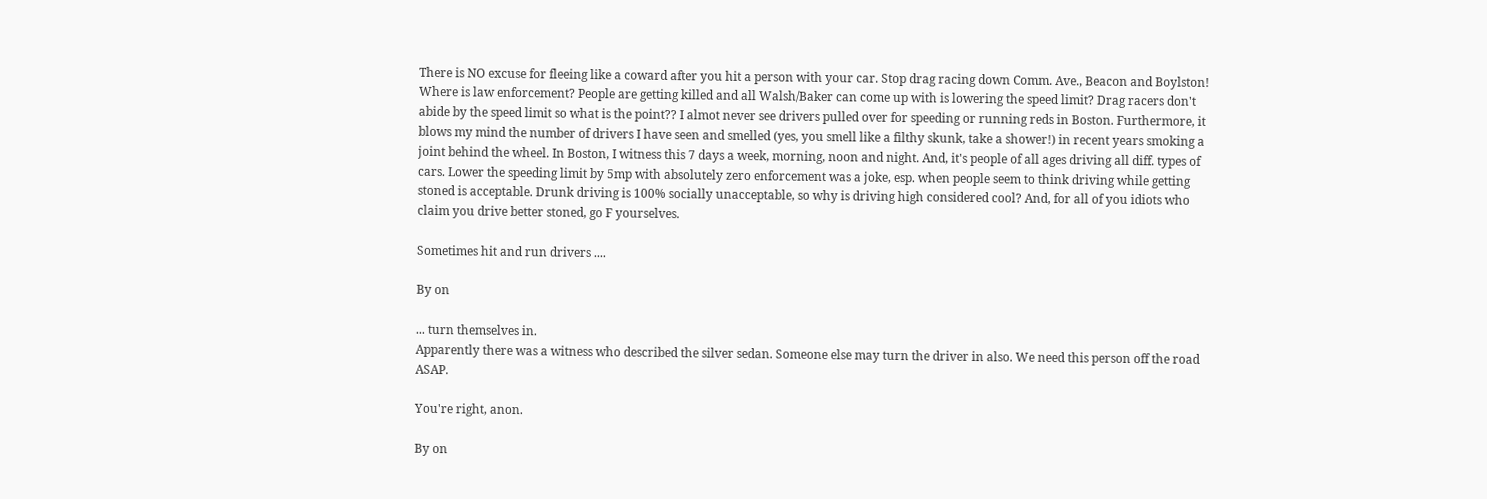There is NO excuse for fleeing like a coward after you hit a person with your car. Stop drag racing down Comm. Ave., Beacon and Boylston! Where is law enforcement? People are getting killed and all Walsh/Baker can come up with is lowering the speed limit? Drag racers don't abide by the speed limit so what is the point?? I almot never see drivers pulled over for speeding or running reds in Boston. Furthermore, it blows my mind the number of drivers I have seen and smelled (yes, you smell like a filthy skunk, take a shower!) in recent years smoking a joint behind the wheel. In Boston, I witness this 7 days a week, morning, noon and night. And, it's people of all ages driving all diff. types of cars. Lower the speeding limit by 5mp with absolutely zero enforcement was a joke, esp. when people seem to think driving while getting stoned is acceptable. Drunk driving is 100% socially unacceptable, so why is driving high considered cool? And, for all of you idiots who claim you drive better stoned, go F yourselves.

Sometimes hit and run drivers ....

By on

... turn themselves in.
Apparently there was a witness who described the silver sedan. Someone else may turn the driver in also. We need this person off the road ASAP.

You're right, anon.

By on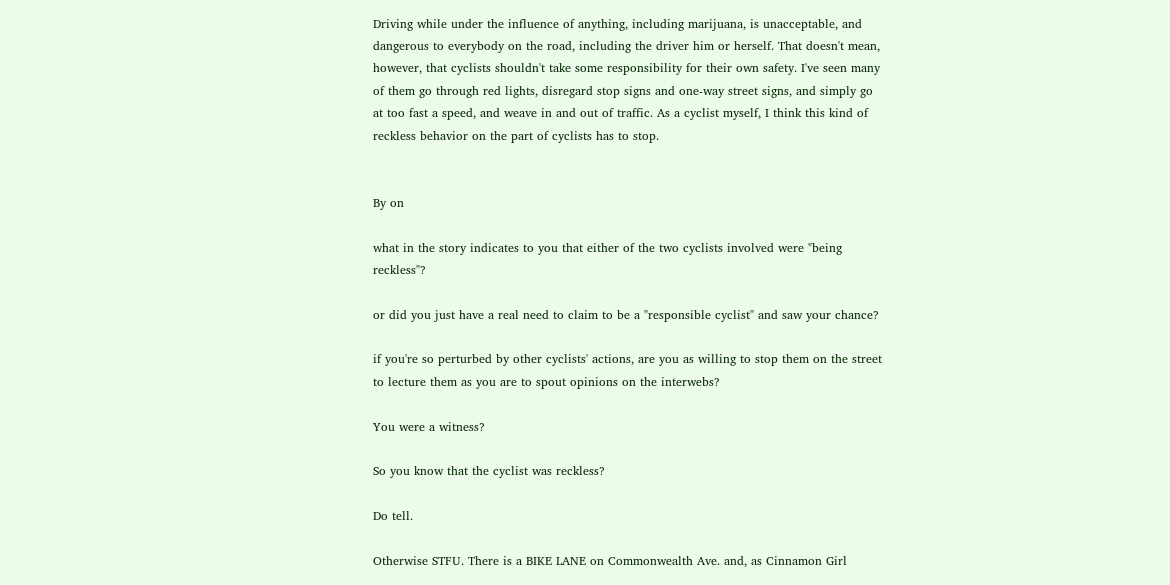Driving while under the influence of anything, including marijuana, is unacceptable, and dangerous to everybody on the road, including the driver him or herself. That doesn't mean, however, that cyclists shouldn't take some responsibility for their own safety. I've seen many of them go through red lights, disregard stop signs and one-way street signs, and simply go at too fast a speed, and weave in and out of traffic. As a cyclist myself, I think this kind of reckless behavior on the part of cyclists has to stop.


By on

what in the story indicates to you that either of the two cyclists involved were "being reckless"?

or did you just have a real need to claim to be a "responsible cyclist" and saw your chance?

if you're so perturbed by other cyclists' actions, are you as willing to stop them on the street to lecture them as you are to spout opinions on the interwebs?

You were a witness?

So you know that the cyclist was reckless?

Do tell.

Otherwise STFU. There is a BIKE LANE on Commonwealth Ave. and, as Cinnamon Girl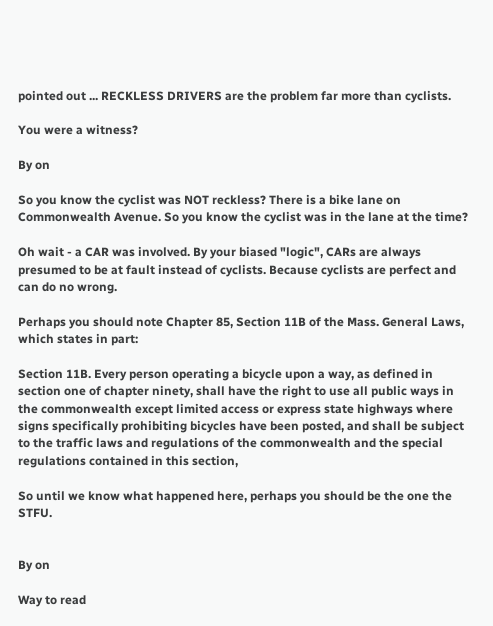pointed out ... RECKLESS DRIVERS are the problem far more than cyclists.

You were a witness?

By on

So you know the cyclist was NOT reckless? There is a bike lane on Commonwealth Avenue. So you know the cyclist was in the lane at the time?

Oh wait - a CAR was involved. By your biased "logic", CARs are always presumed to be at fault instead of cyclists. Because cyclists are perfect and can do no wrong.

Perhaps you should note Chapter 85, Section 11B of the Mass. General Laws, which states in part:

Section 11B. Every person operating a bicycle upon a way, as defined in section one of chapter ninety, shall have the right to use all public ways in the commonwealth except limited access or express state highways where signs specifically prohibiting bicycles have been posted, and shall be subject to the traffic laws and regulations of the commonwealth and the special regulations contained in this section,

So until we know what happened here, perhaps you should be the one the STFU.


By on

Way to read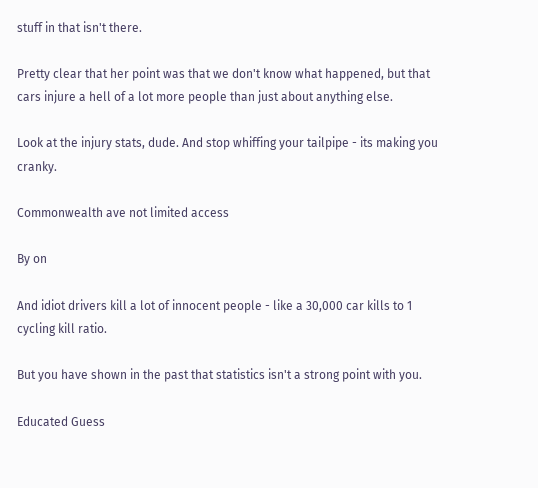stuff in that isn't there.

Pretty clear that her point was that we don't know what happened, but that cars injure a hell of a lot more people than just about anything else.

Look at the injury stats, dude. And stop whiffing your tailpipe - its making you cranky.

Commonwealth ave not limited access

By on

And idiot drivers kill a lot of innocent people - like a 30,000 car kills to 1 cycling kill ratio.

But you have shown in the past that statistics isn't a strong point with you.

Educated Guess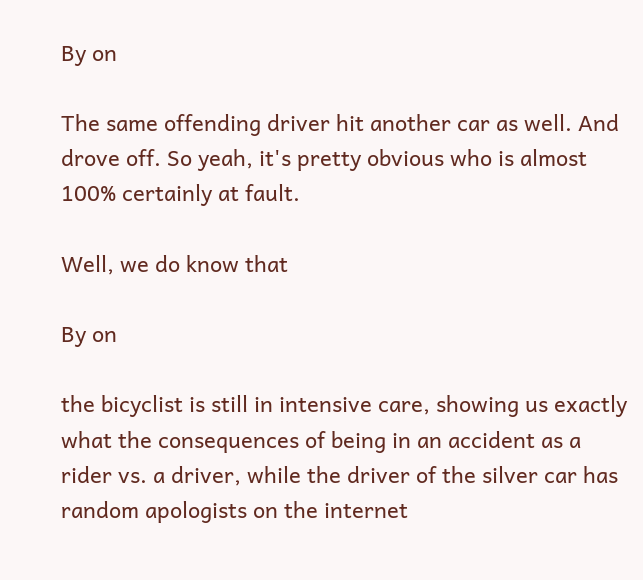By on

The same offending driver hit another car as well. And drove off. So yeah, it's pretty obvious who is almost 100% certainly at fault.

Well, we do know that

By on

the bicyclist is still in intensive care, showing us exactly what the consequences of being in an accident as a rider vs. a driver, while the driver of the silver car has random apologists on the internet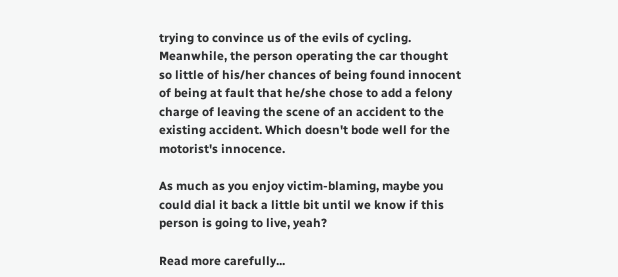trying to convince us of the evils of cycling. Meanwhile, the person operating the car thought so little of his/her chances of being found innocent of being at fault that he/she chose to add a felony charge of leaving the scene of an accident to the existing accident. Which doesn't bode well for the motorist's innocence.

As much as you enjoy victim-blaming, maybe you could dial it back a little bit until we know if this person is going to live, yeah?

Read more carefully...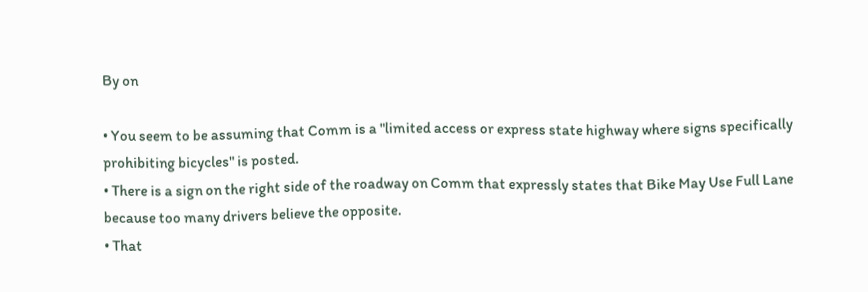By on

• You seem to be assuming that Comm is a "limited access or express state highway where signs specifically prohibiting bicycles" is posted.
• There is a sign on the right side of the roadway on Comm that expressly states that Bike May Use Full Lane because too many drivers believe the opposite.
• That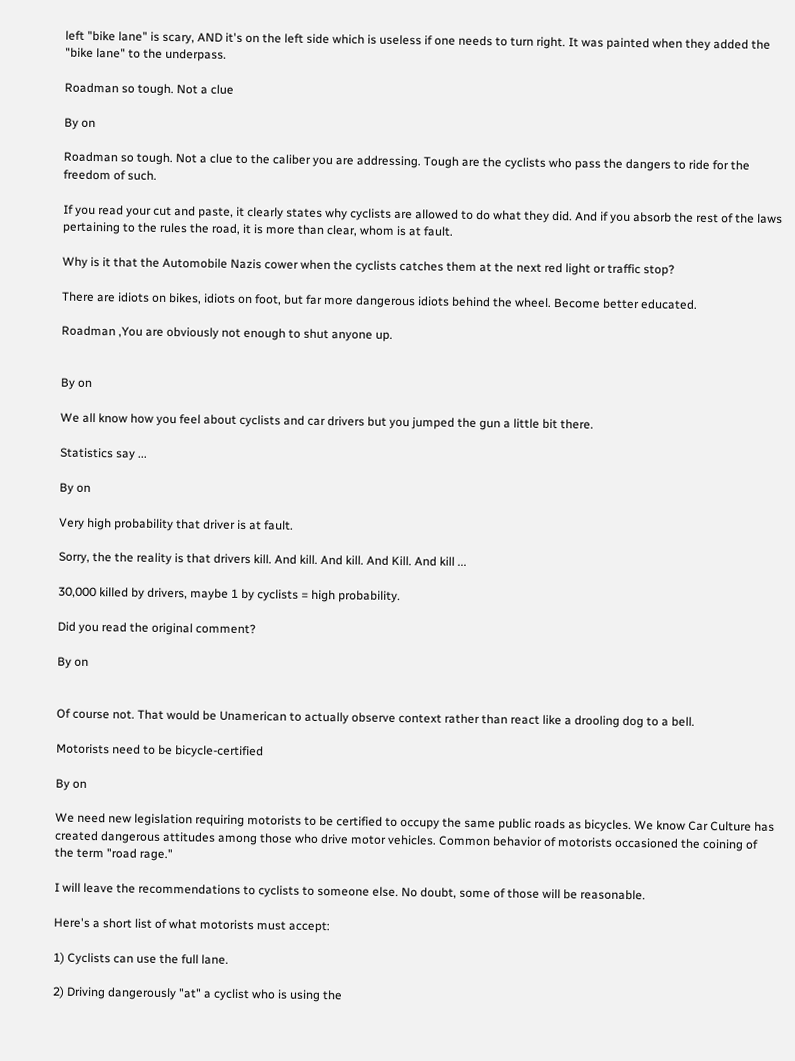left "bike lane" is scary, AND it's on the left side which is useless if one needs to turn right. It was painted when they added the "bike lane" to the underpass.

Roadman so tough. Not a clue

By on

Roadman so tough. Not a clue to the caliber you are addressing. Tough are the cyclists who pass the dangers to ride for the freedom of such.

If you read your cut and paste, it clearly states why cyclists are allowed to do what they did. And if you absorb the rest of the laws pertaining to the rules the road, it is more than clear, whom is at fault.

Why is it that the Automobile Nazis cower when the cyclists catches them at the next red light or traffic stop?

There are idiots on bikes, idiots on foot, but far more dangerous idiots behind the wheel. Become better educated.

Roadman ,You are obviously not enough to shut anyone up.


By on

We all know how you feel about cyclists and car drivers but you jumped the gun a little bit there.

Statistics say ...

By on

Very high probability that driver is at fault.

Sorry, the the reality is that drivers kill. And kill. And kill. And Kill. And kill ...

30,000 killed by drivers, maybe 1 by cyclists = high probability.

Did you read the original comment?

By on


Of course not. That would be Unamerican to actually observe context rather than react like a drooling dog to a bell.

Motorists need to be bicycle-certified

By on

We need new legislation requiring motorists to be certified to occupy the same public roads as bicycles. We know Car Culture has created dangerous attitudes among those who drive motor vehicles. Common behavior of motorists occasioned the coining of the term "road rage."

I will leave the recommendations to cyclists to someone else. No doubt, some of those will be reasonable.

Here's a short list of what motorists must accept:

1) Cyclists can use the full lane.

2) Driving dangerously "at" a cyclist who is using the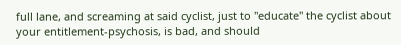full lane, and screaming at said cyclist, just to "educate" the cyclist about your entitlement-psychosis, is bad, and should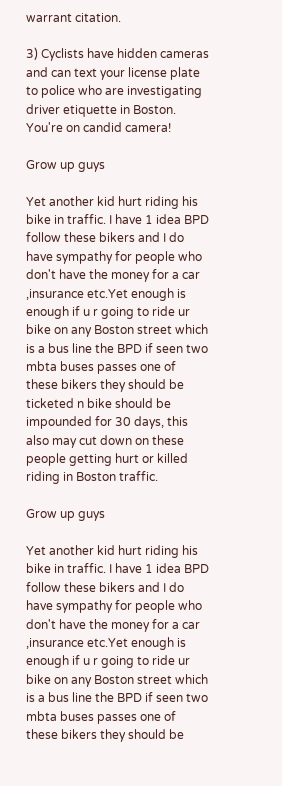warrant citation.

3) Cyclists have hidden cameras and can text your license plate to police who are investigating driver etiquette in Boston. You're on candid camera!

Grow up guys

Yet another kid hurt riding his bike in traffic. I have 1 idea BPD follow these bikers and I do have sympathy for people who don't have the money for a car ,insurance etc.Yet enough is enough if u r going to ride ur bike on any Boston street which is a bus line the BPD if seen two mbta buses passes one of these bikers they should be ticketed n bike should be impounded for 30 days, this also may cut down on these people getting hurt or killed riding in Boston traffic.

Grow up guys

Yet another kid hurt riding his bike in traffic. I have 1 idea BPD follow these bikers and I do have sympathy for people who don't have the money for a car ,insurance etc.Yet enough is enough if u r going to ride ur bike on any Boston street which is a bus line the BPD if seen two mbta buses passes one of these bikers they should be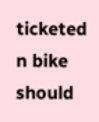ticketed n bike should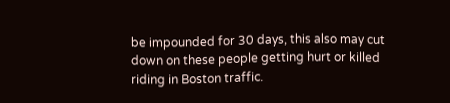be impounded for 30 days, this also may cut down on these people getting hurt or killed riding in Boston traffic.